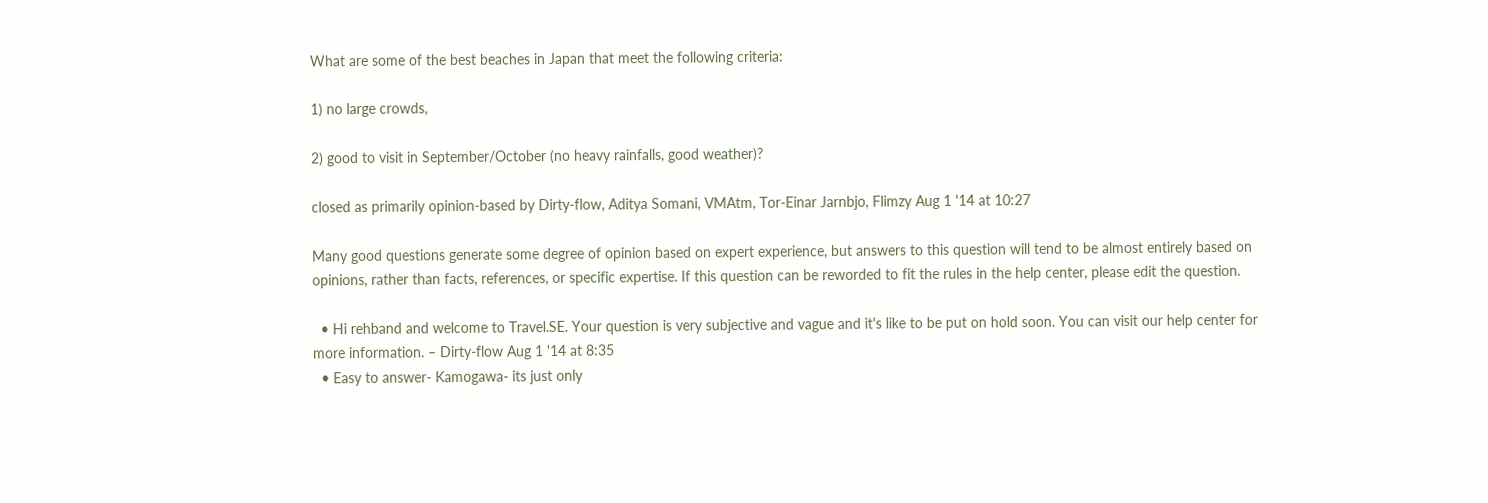What are some of the best beaches in Japan that meet the following criteria:

1) no large crowds,

2) good to visit in September/October (no heavy rainfalls, good weather)?

closed as primarily opinion-based by Dirty-flow, Aditya Somani, VMAtm, Tor-Einar Jarnbjo, Flimzy Aug 1 '14 at 10:27

Many good questions generate some degree of opinion based on expert experience, but answers to this question will tend to be almost entirely based on opinions, rather than facts, references, or specific expertise. If this question can be reworded to fit the rules in the help center, please edit the question.

  • Hi rehband and welcome to Travel.SE. Your question is very subjective and vague and it's like to be put on hold soon. You can visit our help center for more information. – Dirty-flow Aug 1 '14 at 8:35
  • Easy to answer- Kamogawa- its just only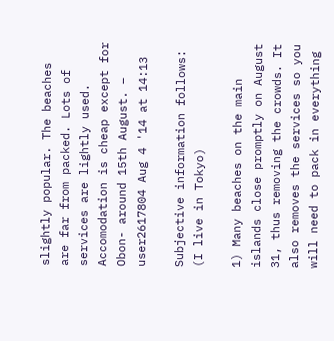slightly popular. The beaches are far from packed. Lots of services are lightly used. Accomodation is cheap except for Obon- around 15th August. – user2617804 Aug 4 '14 at 14:13

Subjective information follows: (I live in Tokyo)

1) Many beaches on the main islands close promptly on August 31, thus removing the crowds. It also removes the services so you will need to pack in everything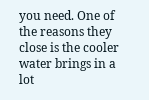you need. One of the reasons they close is the cooler water brings in a lot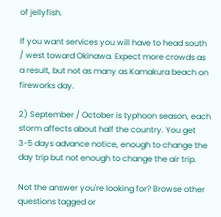of jellyfish.

If you want services you will have to head south / west toward Okinawa. Expect more crowds as a result, but not as many as Kamakura beach on fireworks day.

2) September / October is typhoon season, each storm affects about half the country. You get 3-5 days advance notice, enough to change the day trip but not enough to change the air trip.

Not the answer you're looking for? Browse other questions tagged or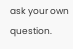ask your own question.